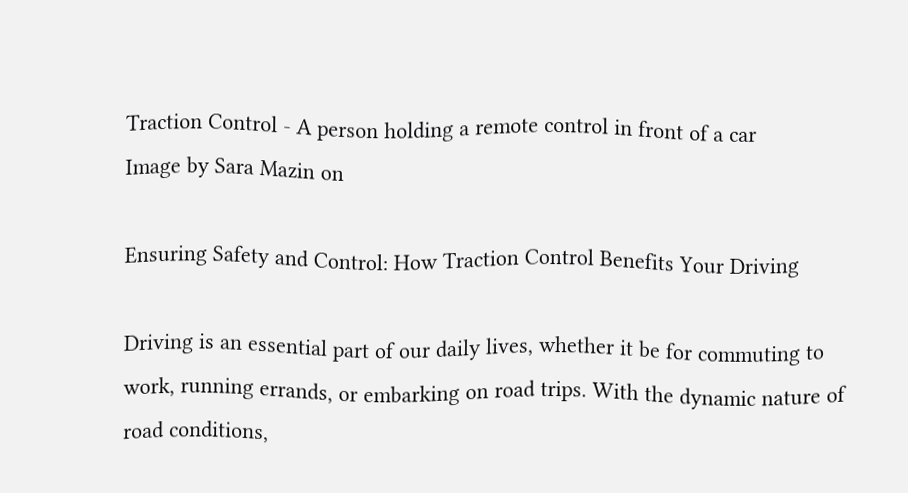Traction Control - A person holding a remote control in front of a car
Image by Sara Mazin on

Ensuring Safety and Control: How Traction Control Benefits Your Driving

Driving is an essential part of our daily lives, whether it be for commuting to work, running errands, or embarking on road trips. With the dynamic nature of road conditions,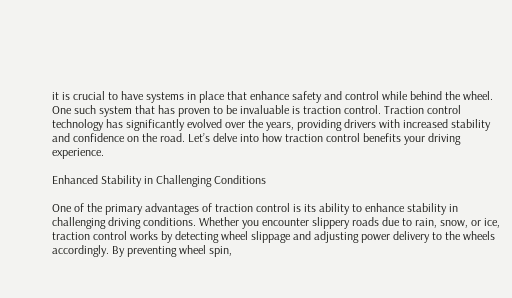it is crucial to have systems in place that enhance safety and control while behind the wheel. One such system that has proven to be invaluable is traction control. Traction control technology has significantly evolved over the years, providing drivers with increased stability and confidence on the road. Let’s delve into how traction control benefits your driving experience.

Enhanced Stability in Challenging Conditions

One of the primary advantages of traction control is its ability to enhance stability in challenging driving conditions. Whether you encounter slippery roads due to rain, snow, or ice, traction control works by detecting wheel slippage and adjusting power delivery to the wheels accordingly. By preventing wheel spin,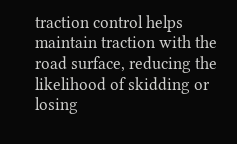traction control helps maintain traction with the road surface, reducing the likelihood of skidding or losing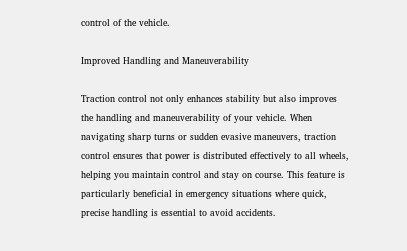control of the vehicle.

Improved Handling and Maneuverability

Traction control not only enhances stability but also improves the handling and maneuverability of your vehicle. When navigating sharp turns or sudden evasive maneuvers, traction control ensures that power is distributed effectively to all wheels, helping you maintain control and stay on course. This feature is particularly beneficial in emergency situations where quick, precise handling is essential to avoid accidents.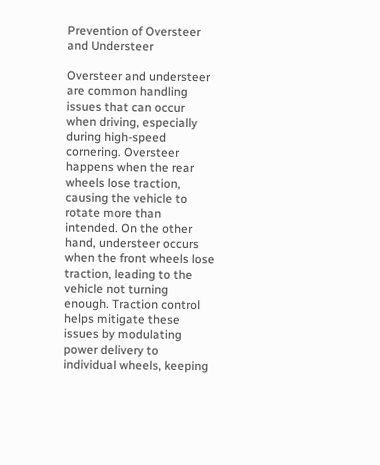Prevention of Oversteer and Understeer

Oversteer and understeer are common handling issues that can occur when driving, especially during high-speed cornering. Oversteer happens when the rear wheels lose traction, causing the vehicle to rotate more than intended. On the other hand, understeer occurs when the front wheels lose traction, leading to the vehicle not turning enough. Traction control helps mitigate these issues by modulating power delivery to individual wheels, keeping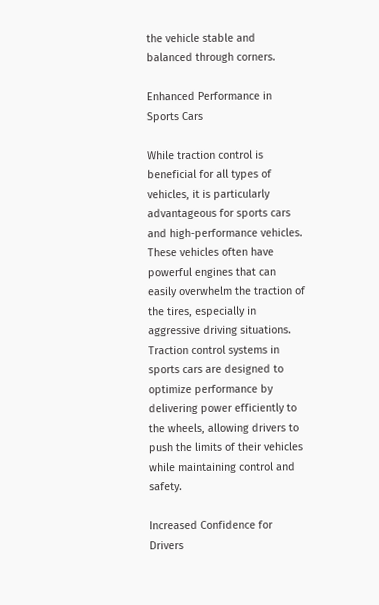the vehicle stable and balanced through corners.

Enhanced Performance in Sports Cars

While traction control is beneficial for all types of vehicles, it is particularly advantageous for sports cars and high-performance vehicles. These vehicles often have powerful engines that can easily overwhelm the traction of the tires, especially in aggressive driving situations. Traction control systems in sports cars are designed to optimize performance by delivering power efficiently to the wheels, allowing drivers to push the limits of their vehicles while maintaining control and safety.

Increased Confidence for Drivers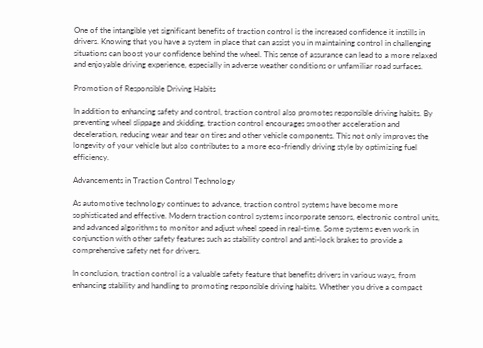One of the intangible yet significant benefits of traction control is the increased confidence it instills in drivers. Knowing that you have a system in place that can assist you in maintaining control in challenging situations can boost your confidence behind the wheel. This sense of assurance can lead to a more relaxed and enjoyable driving experience, especially in adverse weather conditions or unfamiliar road surfaces.

Promotion of Responsible Driving Habits

In addition to enhancing safety and control, traction control also promotes responsible driving habits. By preventing wheel slippage and skidding, traction control encourages smoother acceleration and deceleration, reducing wear and tear on tires and other vehicle components. This not only improves the longevity of your vehicle but also contributes to a more eco-friendly driving style by optimizing fuel efficiency.

Advancements in Traction Control Technology

As automotive technology continues to advance, traction control systems have become more sophisticated and effective. Modern traction control systems incorporate sensors, electronic control units, and advanced algorithms to monitor and adjust wheel speed in real-time. Some systems even work in conjunction with other safety features such as stability control and anti-lock brakes to provide a comprehensive safety net for drivers.

In conclusion, traction control is a valuable safety feature that benefits drivers in various ways, from enhancing stability and handling to promoting responsible driving habits. Whether you drive a compact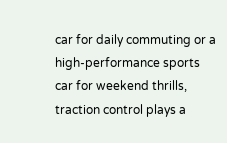car for daily commuting or a high-performance sports car for weekend thrills, traction control plays a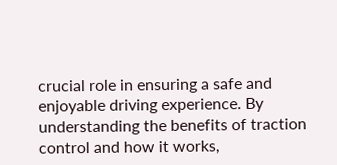crucial role in ensuring a safe and enjoyable driving experience. By understanding the benefits of traction control and how it works,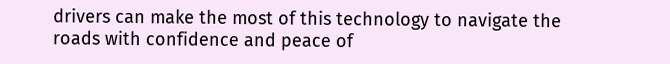drivers can make the most of this technology to navigate the roads with confidence and peace of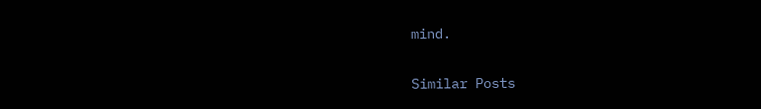mind.

Similar Posts